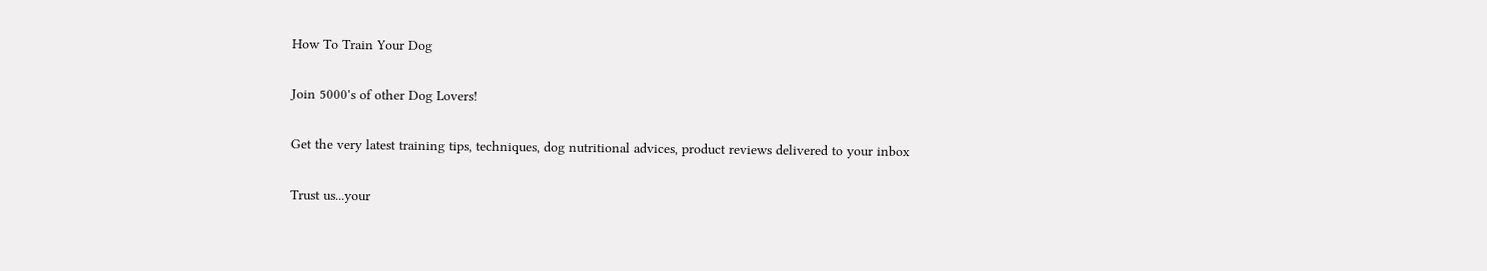How To Train Your Dog

Join 5000's of other Dog Lovers!

Get the very latest training tips, techniques, dog nutritional advices, product reviews delivered to your inbox

Trust us...your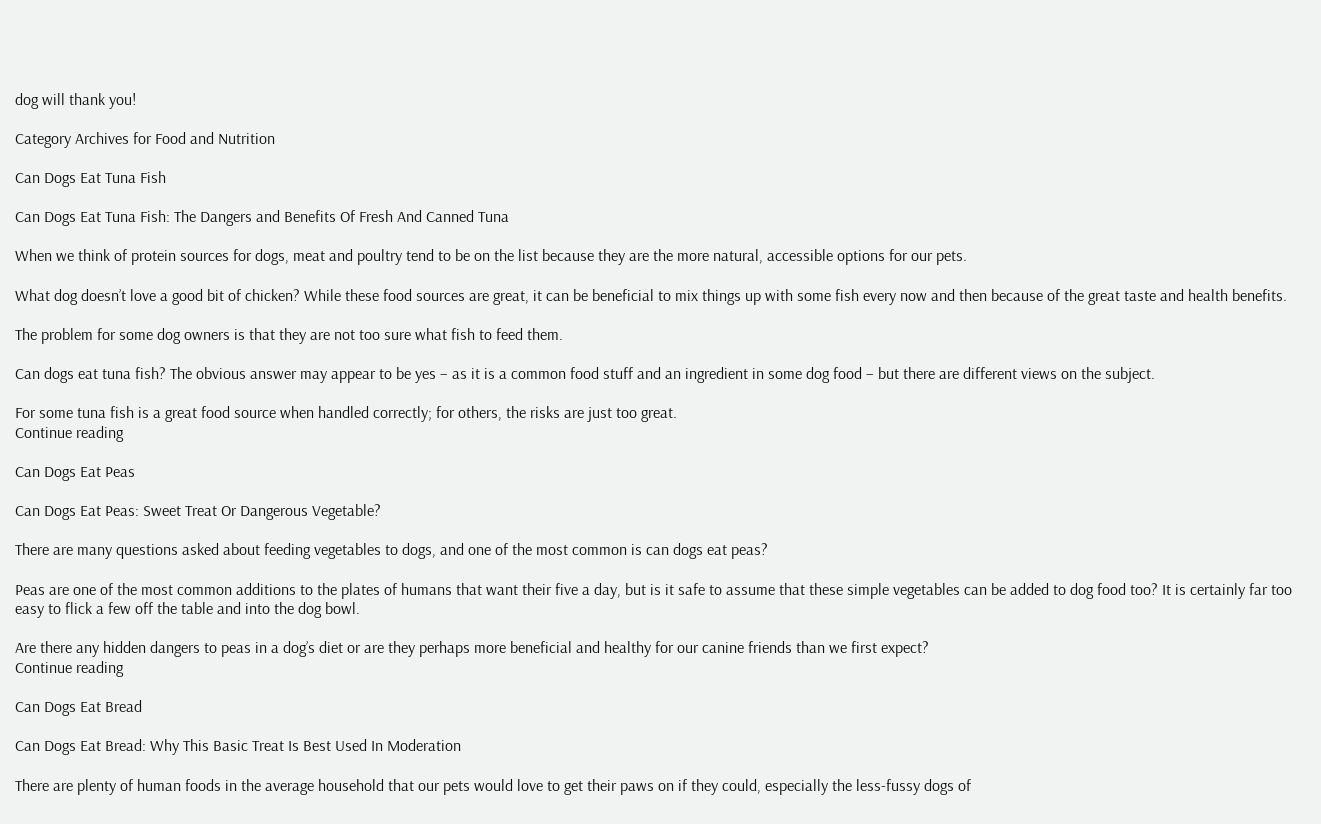dog will thank you!

Category Archives for Food and Nutrition

Can Dogs Eat Tuna Fish

Can Dogs Eat Tuna Fish: The Dangers and Benefits Of Fresh And Canned Tuna

When we think of protein sources for dogs, meat and poultry tend to be on the list because they are the more natural, accessible options for our pets.

What dog doesn’t love a good bit of chicken? While these food sources are great, it can be beneficial to mix things up with some fish every now and then because of the great taste and health benefits.

The problem for some dog owners is that they are not too sure what fish to feed them.

Can dogs eat tuna fish? The obvious answer may appear to be yes – as it is a common food stuff and an ingredient in some dog food – but there are different views on the subject.

For some tuna fish is a great food source when handled correctly; for others, the risks are just too great.
Continue reading

Can Dogs Eat Peas

Can Dogs Eat Peas: Sweet Treat Or Dangerous Vegetable?

There are many questions asked about feeding vegetables to dogs, and one of the most common is can dogs eat peas?

Peas are one of the most common additions to the plates of humans that want their five a day, but is it safe to assume that these simple vegetables can be added to dog food too? It is certainly far too easy to flick a few off the table and into the dog bowl.

Are there any hidden dangers to peas in a dog’s diet or are they perhaps more beneficial and healthy for our canine friends than we first expect?
Continue reading

Can Dogs Eat Bread

Can Dogs Eat Bread: Why This Basic Treat Is Best Used In Moderation

There are plenty of human foods in the average household that our pets would love to get their paws on if they could, especially the less-fussy dogs of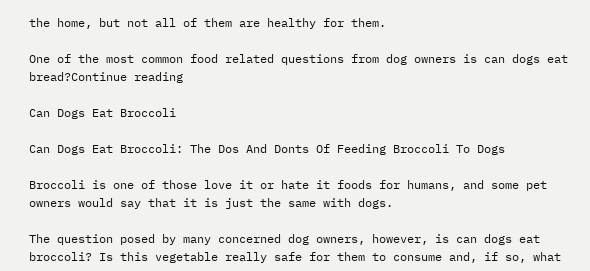the home, but not all of them are healthy for them.

One of the most common food related questions from dog owners is can dogs eat bread?Continue reading

Can Dogs Eat Broccoli

Can Dogs Eat Broccoli: The Dos And Donts Of Feeding Broccoli To Dogs

Broccoli is one of those love it or hate it foods for humans, and some pet owners would say that it is just the same with dogs.

The question posed by many concerned dog owners, however, is can dogs eat broccoli? Is this vegetable really safe for them to consume and, if so, what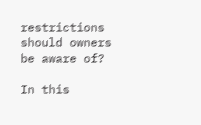restrictions should owners be aware of?

In this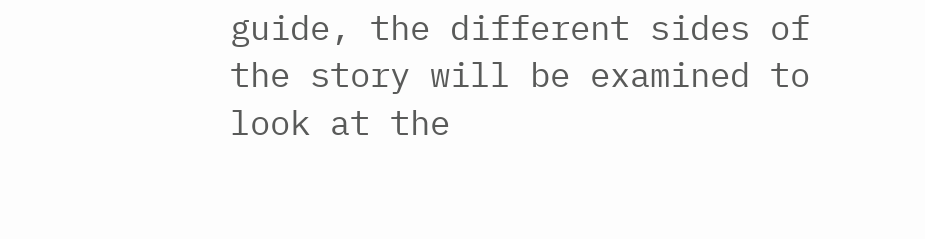guide, the different sides of the story will be examined to look at the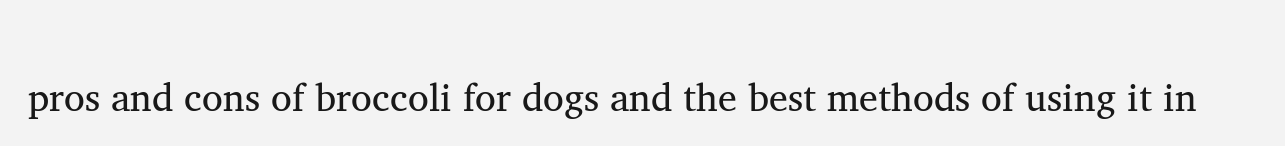pros and cons of broccoli for dogs and the best methods of using it in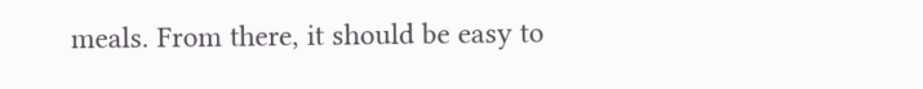meals. From there, it should be easy to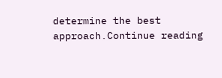determine the best approach.Continue reading